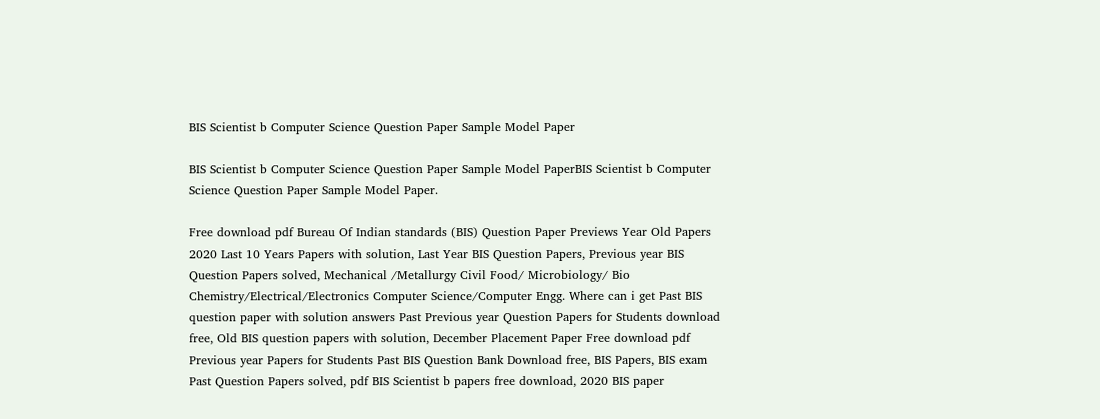BIS Scientist b Computer Science Question Paper Sample Model Paper

BIS Scientist b Computer Science Question Paper Sample Model PaperBIS Scientist b Computer Science Question Paper Sample Model Paper.

Free download pdf Bureau Of Indian standards (BIS) Question Paper Previews Year Old Papers 2020 Last 10 Years Papers with solution, Last Year BIS Question Papers, Previous year BIS Question Papers solved, Mechanical /Metallurgy Civil Food/ Microbiology/ Bio Chemistry/Electrical/Electronics Computer Science/Computer Engg. Where can i get Past BIS question paper with solution answers Past Previous year Question Papers for Students download free, Old BIS question papers with solution, December Placement Paper Free download pdf Previous year Papers for Students Past BIS Question Bank Download free, BIS Papers, BIS exam Past Question Papers solved, pdf BIS Scientist b papers free download, 2020 BIS paper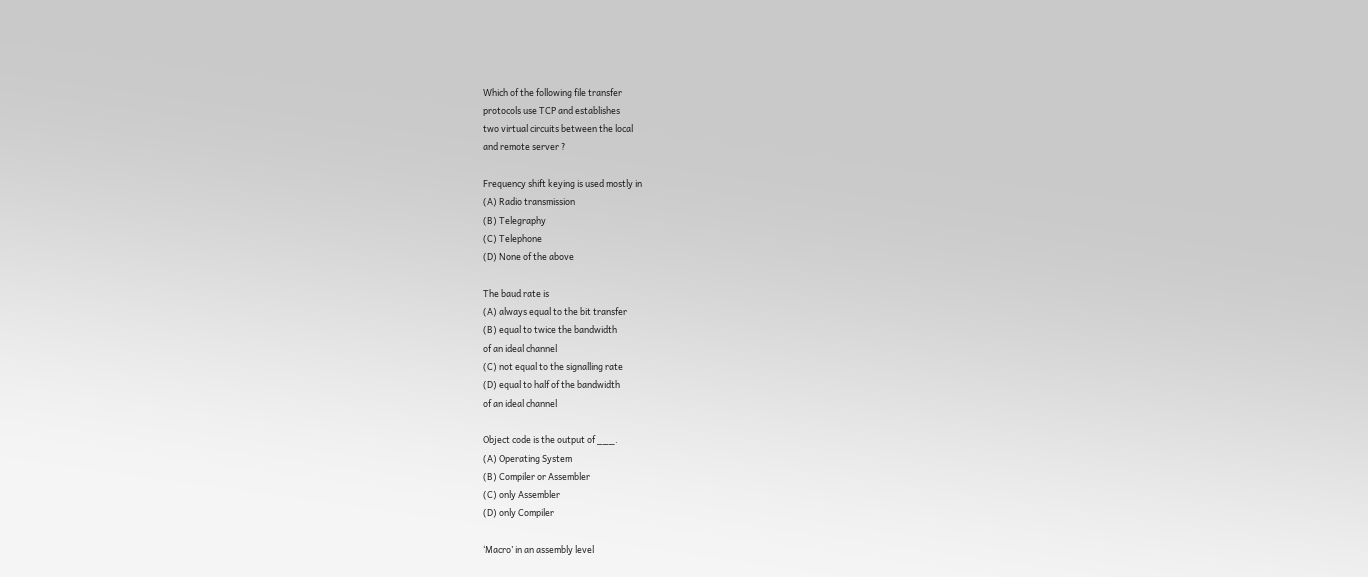Which of the following file transfer
protocols use TCP and establishes
two virtual circuits between the local
and remote server ?

Frequency shift keying is used mostly in
(A) Radio transmission
(B) Telegraphy
(C) Telephone
(D) None of the above

The baud rate is
(A) always equal to the bit transfer
(B) equal to twice the bandwidth
of an ideal channel
(C) not equal to the signalling rate
(D) equal to half of the bandwidth
of an ideal channel

Object code is the output of ___.
(A) Operating System
(B) Compiler or Assembler
(C) only Assembler
(D) only Compiler

‘Macro’ in an assembly level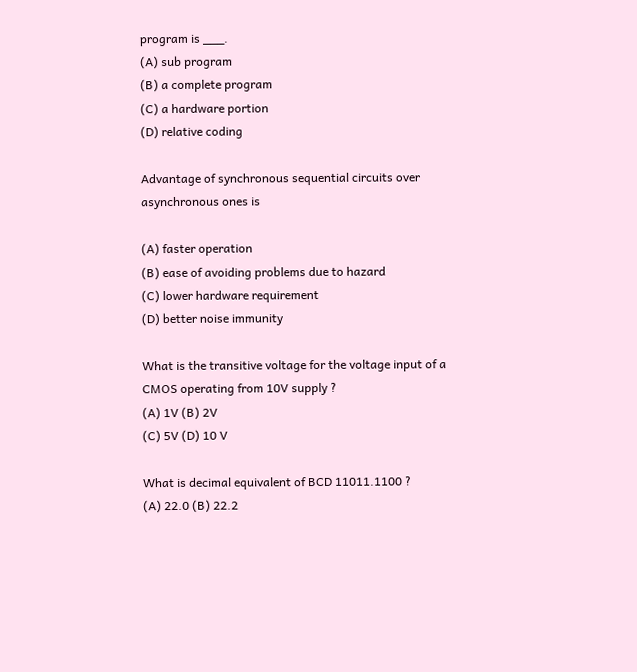program is ___.
(A) sub program
(B) a complete program
(C) a hardware portion
(D) relative coding

Advantage of synchronous sequential circuits over
asynchronous ones is

(A) faster operation
(B) ease of avoiding problems due to hazard
(C) lower hardware requirement
(D) better noise immunity

What is the transitive voltage for the voltage input of a CMOS operating from 10V supply ?
(A) 1V (B) 2V
(C) 5V (D) 10 V

What is decimal equivalent of BCD 11011.1100 ?
(A) 22.0 (B) 22.2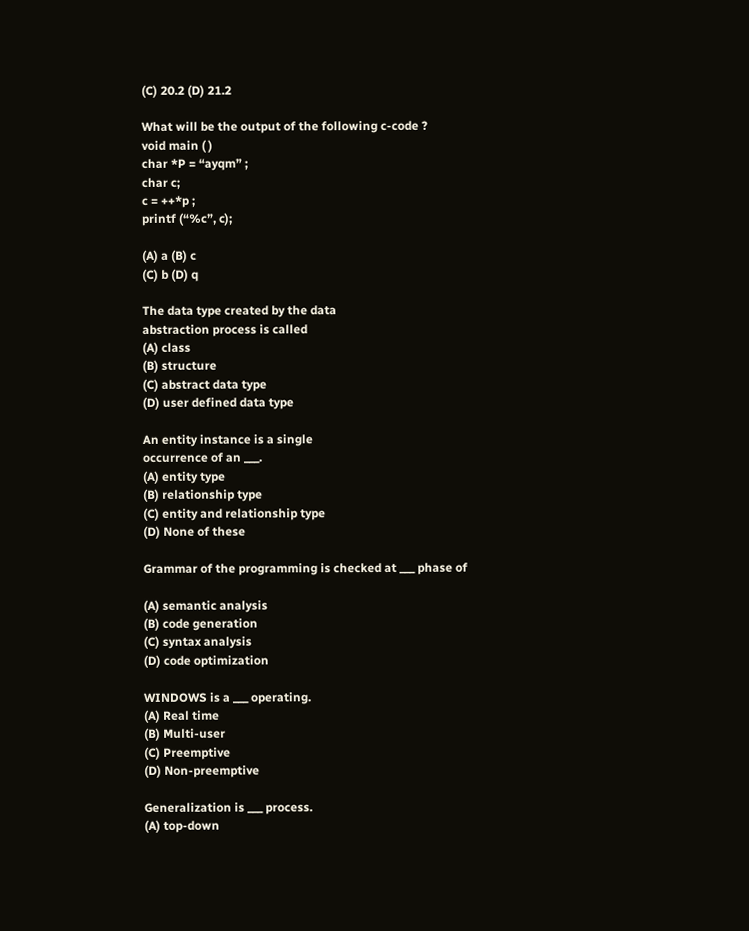(C) 20.2 (D) 21.2

What will be the output of the following c-code ?
void main ( )
char *P = “ayqm” ;
char c;
c = ++*p ;
printf (“%c”, c);

(A) a (B) c
(C) b (D) q

The data type created by the data
abstraction process is called
(A) class
(B) structure
(C) abstract data type
(D) user defined data type

An entity instance is a single
occurrence of an ___.
(A) entity type
(B) relationship type
(C) entity and relationship type
(D) None of these

Grammar of the programming is checked at ___ phase of

(A) semantic analysis
(B) code generation
(C) syntax analysis
(D) code optimization

WINDOWS is a ___ operating.
(A) Real time
(B) Multi-user
(C) Preemptive
(D) Non-preemptive

Generalization is ___ process.
(A) top-down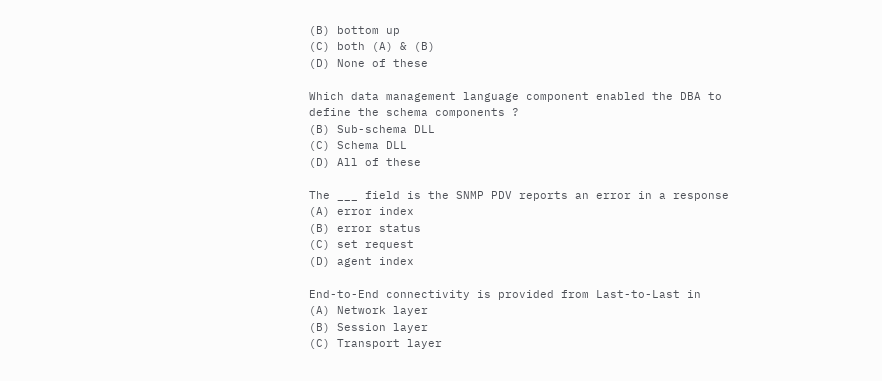(B) bottom up
(C) both (A) & (B)
(D) None of these

Which data management language component enabled the DBA to define the schema components ?
(B) Sub-schema DLL
(C) Schema DLL
(D) All of these

The ___ field is the SNMP PDV reports an error in a response
(A) error index
(B) error status
(C) set request
(D) agent index

End-to-End connectivity is provided from Last-to-Last in
(A) Network layer
(B) Session layer
(C) Transport layer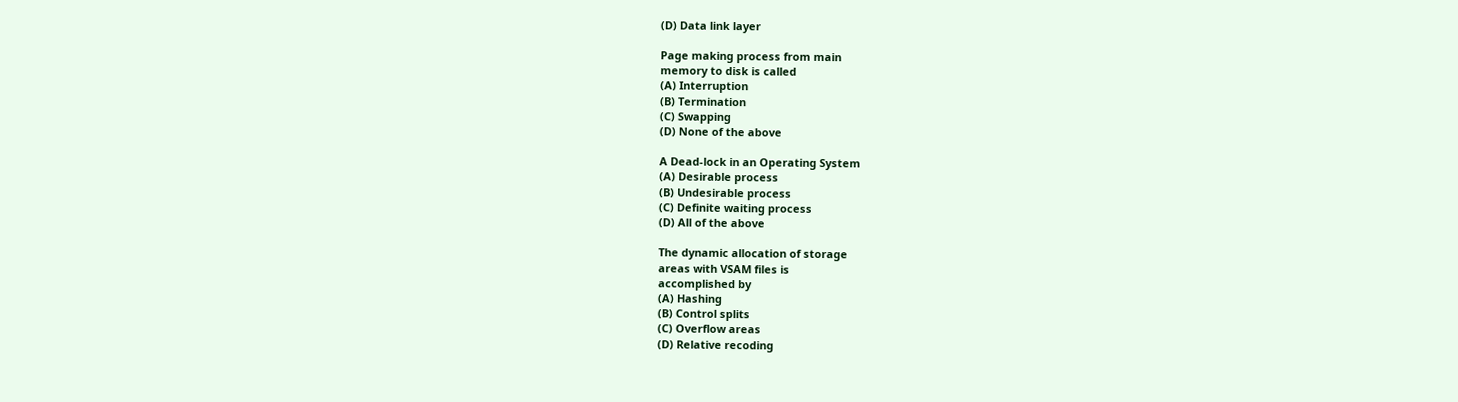(D) Data link layer

Page making process from main
memory to disk is called
(A) Interruption
(B) Termination
(C) Swapping
(D) None of the above

A Dead-lock in an Operating System
(A) Desirable process
(B) Undesirable process
(C) Definite waiting process
(D) All of the above

The dynamic allocation of storage
areas with VSAM files is
accomplished by
(A) Hashing
(B) Control splits
(C) Overflow areas
(D) Relative recoding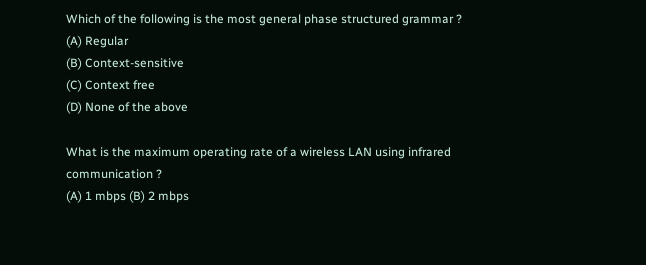Which of the following is the most general phase structured grammar ?
(A) Regular
(B) Context-sensitive
(C) Context free
(D) None of the above

What is the maximum operating rate of a wireless LAN using infrared
communication ?
(A) 1 mbps (B) 2 mbps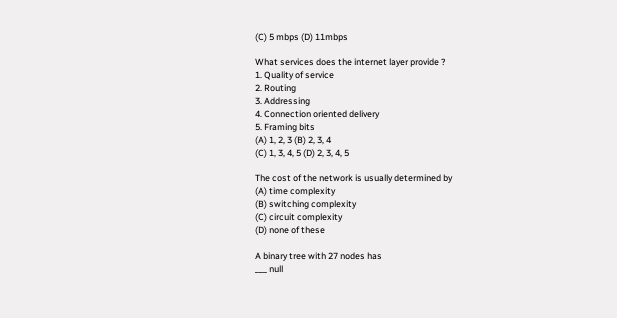(C) 5 mbps (D) 11mbps

What services does the internet layer provide ?
1. Quality of service
2. Routing
3. Addressing
4. Connection oriented delivery
5. Framing bits
(A) 1, 2, 3 (B) 2, 3, 4
(C) 1, 3, 4, 5 (D) 2, 3, 4, 5

The cost of the network is usually determined by
(A) time complexity
(B) switching complexity
(C) circuit complexity
(D) none of these

A binary tree with 27 nodes has
___ null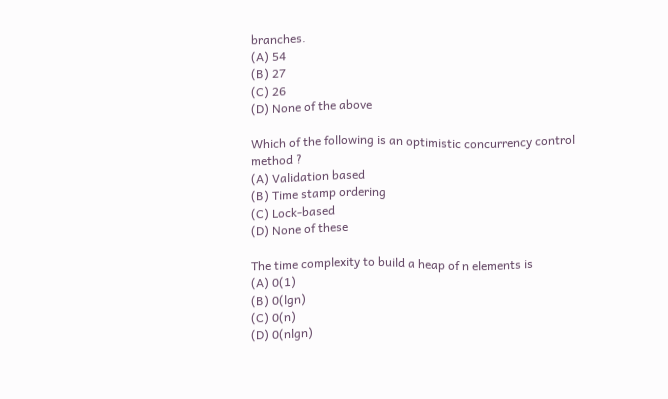branches.
(A) 54
(B) 27
(C) 26
(D) None of the above

Which of the following is an optimistic concurrency control
method ?
(A) Validation based
(B) Time stamp ordering
(C) Lock-based
(D) None of these

The time complexity to build a heap of n elements is
(A) 0(1)
(B) 0(lgn)
(C) 0(n)
(D) 0(nlgn)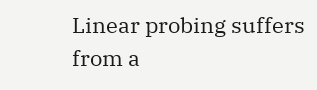Linear probing suffers from a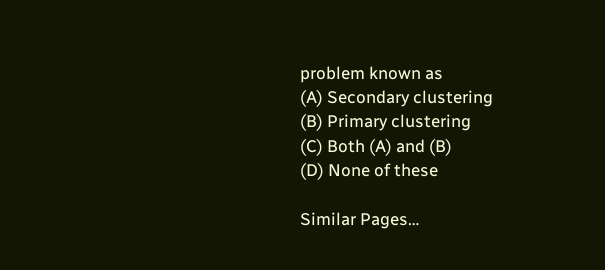problem known as
(A) Secondary clustering
(B) Primary clustering
(C) Both (A) and (B)
(D) None of these

Similar Pages…